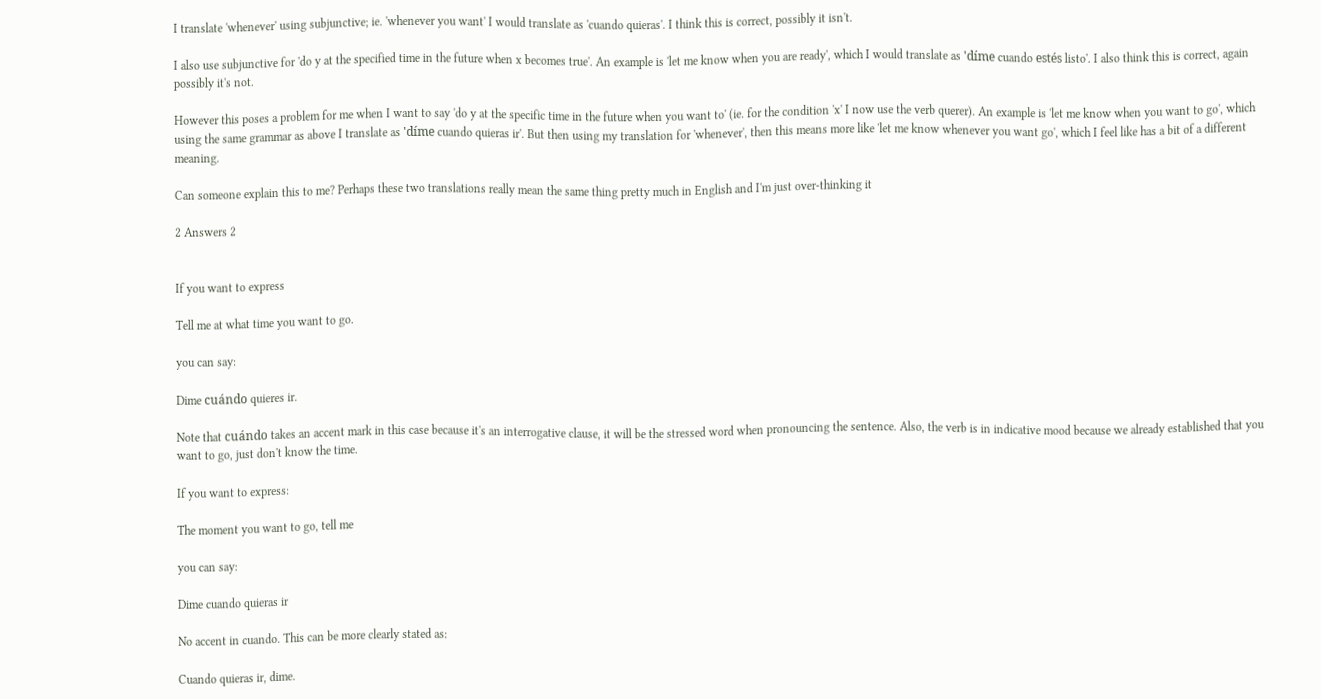I translate 'whenever' using subjunctive; ie. 'whenever you want' I would translate as 'cuando quieras'. I think this is correct, possibly it isn't.

I also use subjunctive for 'do y at the specified time in the future when x becomes true'. An example is 'let me know when you are ready', which I would translate as 'díme cuando estés listo'. I also think this is correct, again possibly it's not.

However this poses a problem for me when I want to say 'do y at the specific time in the future when you want to' (ie. for the condition 'x' I now use the verb querer). An example is 'let me know when you want to go', which using the same grammar as above I translate as 'díme cuando quieras ir'. But then using my translation for 'whenever', then this means more like 'let me know whenever you want go', which I feel like has a bit of a different meaning.

Can someone explain this to me? Perhaps these two translations really mean the same thing pretty much in English and I'm just over-thinking it

2 Answers 2


If you want to express

Tell me at what time you want to go.

you can say:

Dime cuándo quieres ir.

Note that cuándo takes an accent mark in this case because it's an interrogative clause, it will be the stressed word when pronouncing the sentence. Also, the verb is in indicative mood because we already established that you want to go, just don't know the time.

If you want to express:

The moment you want to go, tell me

you can say:

Dime cuando quieras ir

No accent in cuando. This can be more clearly stated as:

Cuando quieras ir, dime.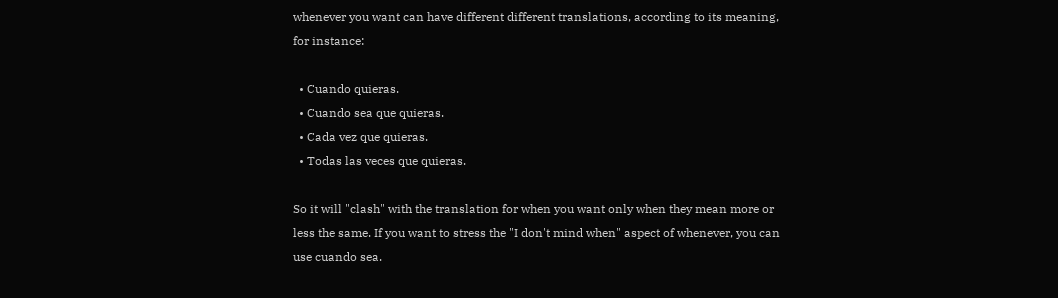whenever you want can have different different translations, according to its meaning, for instance:

  • Cuando quieras.
  • Cuando sea que quieras.
  • Cada vez que quieras.
  • Todas las veces que quieras.

So it will "clash" with the translation for when you want only when they mean more or less the same. If you want to stress the "I don't mind when" aspect of whenever, you can use cuando sea.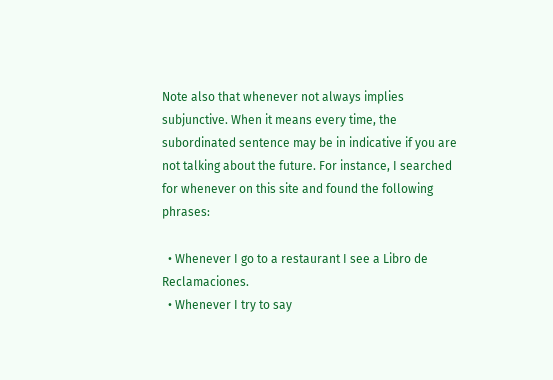Note also that whenever not always implies subjunctive. When it means every time, the subordinated sentence may be in indicative if you are not talking about the future. For instance, I searched for whenever on this site and found the following phrases:

  • Whenever I go to a restaurant I see a Libro de Reclamaciones.
  • Whenever I try to say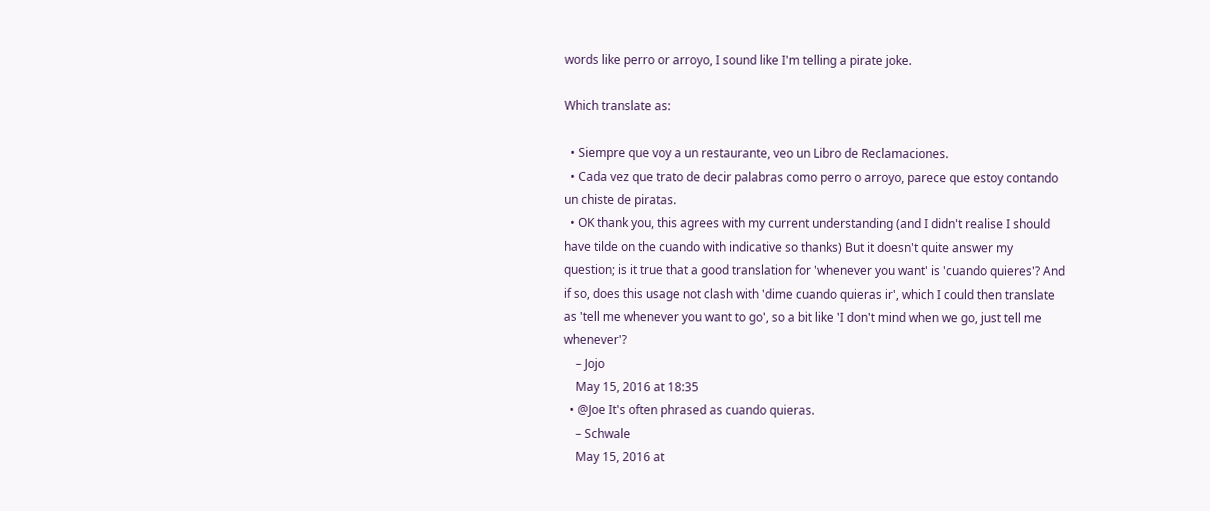words like perro or arroyo, I sound like I'm telling a pirate joke.

Which translate as:

  • Siempre que voy a un restaurante, veo un Libro de Reclamaciones.
  • Cada vez que trato de decir palabras como perro o arroyo, parece que estoy contando un chiste de piratas.
  • OK thank you, this agrees with my current understanding (and I didn't realise I should have tilde on the cuando with indicative so thanks) But it doesn't quite answer my question; is it true that a good translation for 'whenever you want' is 'cuando quieres'? And if so, does this usage not clash with 'dime cuando quieras ir', which I could then translate as 'tell me whenever you want to go', so a bit like 'I don't mind when we go, just tell me whenever'?
    – Jojo
    May 15, 2016 at 18:35
  • @Joe It's often phrased as cuando quieras.
    – Schwale
    May 15, 2016 at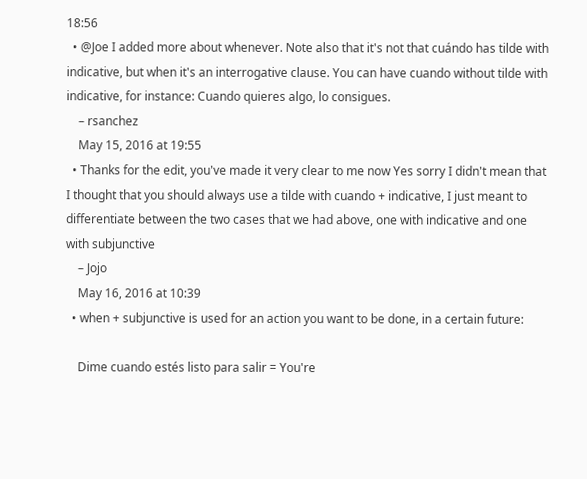18:56
  • @Joe I added more about whenever. Note also that it's not that cuándo has tilde with indicative, but when it's an interrogative clause. You can have cuando without tilde with indicative, for instance: Cuando quieres algo, lo consigues.
    – rsanchez
    May 15, 2016 at 19:55
  • Thanks for the edit, you've made it very clear to me now Yes sorry I didn't mean that I thought that you should always use a tilde with cuando + indicative, I just meant to differentiate between the two cases that we had above, one with indicative and one with subjunctive
    – Jojo
    May 16, 2016 at 10:39
  • when + subjunctive is used for an action you want to be done, in a certain future:

    Dime cuando estés listo para salir = You're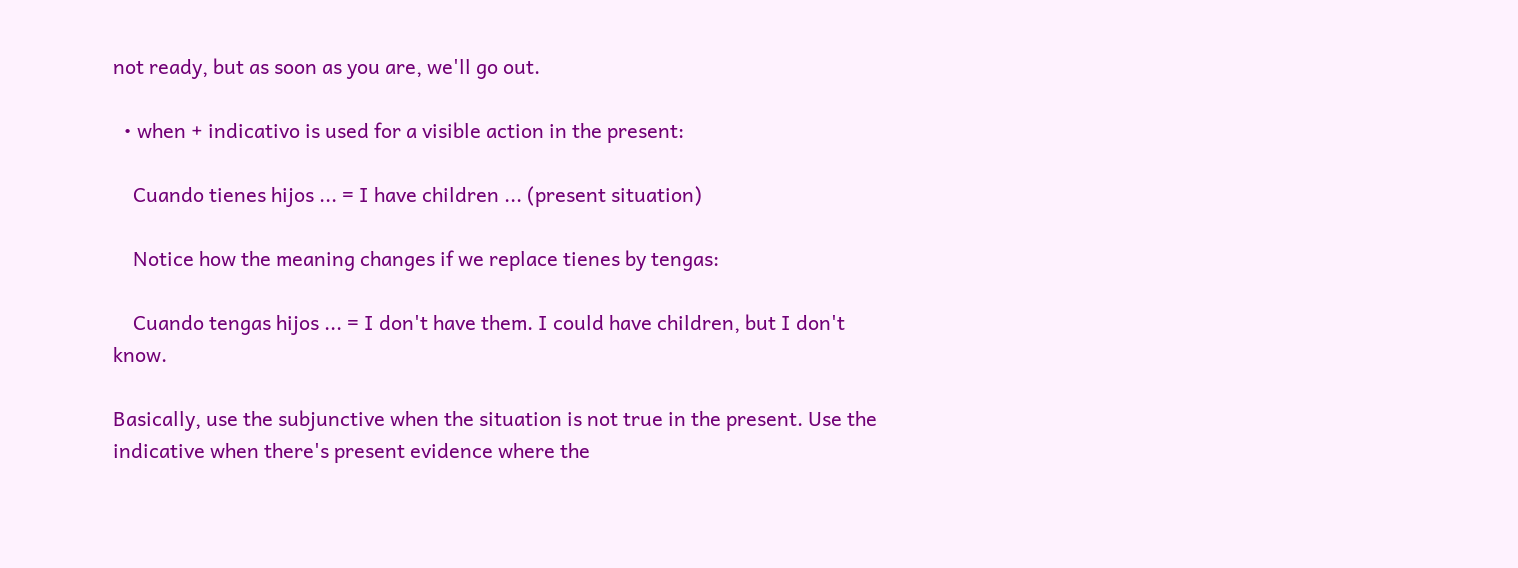not ready, but as soon as you are, we'll go out.

  • when + indicativo is used for a visible action in the present:

    Cuando tienes hijos ... = I have children ... (present situation)

    Notice how the meaning changes if we replace tienes by tengas:

    Cuando tengas hijos ... = I don't have them. I could have children, but I don't know.

Basically, use the subjunctive when the situation is not true in the present. Use the indicative when there's present evidence where the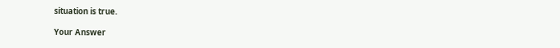situation is true.

Your Answer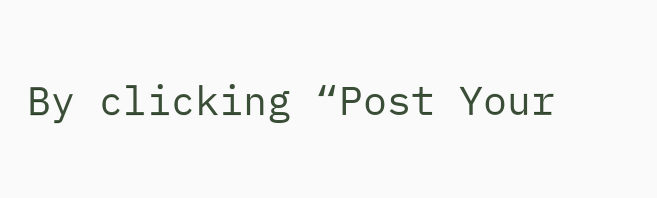By clicking “Post Your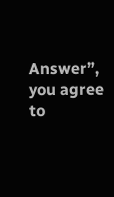Answer”, you agree to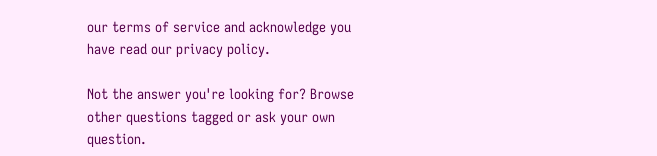our terms of service and acknowledge you have read our privacy policy.

Not the answer you're looking for? Browse other questions tagged or ask your own question.